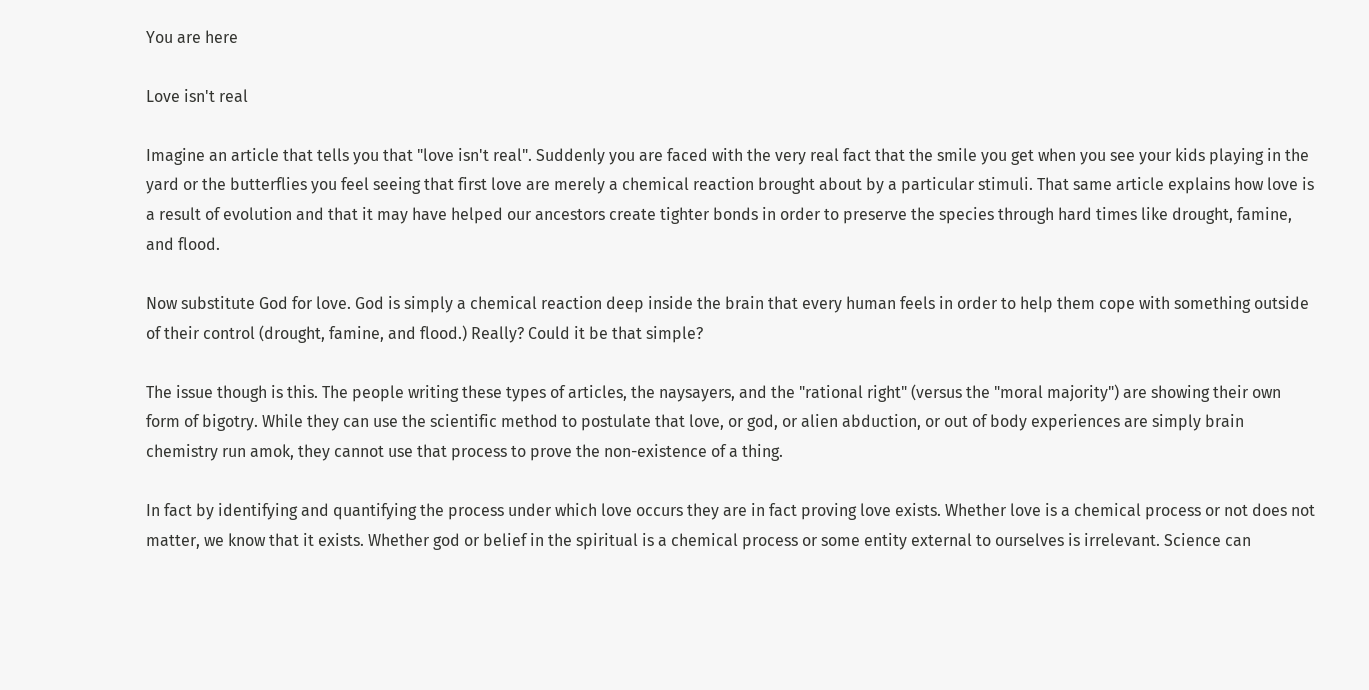You are here

Love isn't real

Imagine an article that tells you that "love isn't real". Suddenly you are faced with the very real fact that the smile you get when you see your kids playing in the yard or the butterflies you feel seeing that first love are merely a chemical reaction brought about by a particular stimuli. That same article explains how love is a result of evolution and that it may have helped our ancestors create tighter bonds in order to preserve the species through hard times like drought, famine, and flood.

Now substitute God for love. God is simply a chemical reaction deep inside the brain that every human feels in order to help them cope with something outside of their control (drought, famine, and flood.) Really? Could it be that simple?

The issue though is this. The people writing these types of articles, the naysayers, and the "rational right" (versus the "moral majority") are showing their own form of bigotry. While they can use the scientific method to postulate that love, or god, or alien abduction, or out of body experiences are simply brain chemistry run amok, they cannot use that process to prove the non-existence of a thing.

In fact by identifying and quantifying the process under which love occurs they are in fact proving love exists. Whether love is a chemical process or not does not matter, we know that it exists. Whether god or belief in the spiritual is a chemical process or some entity external to ourselves is irrelevant. Science can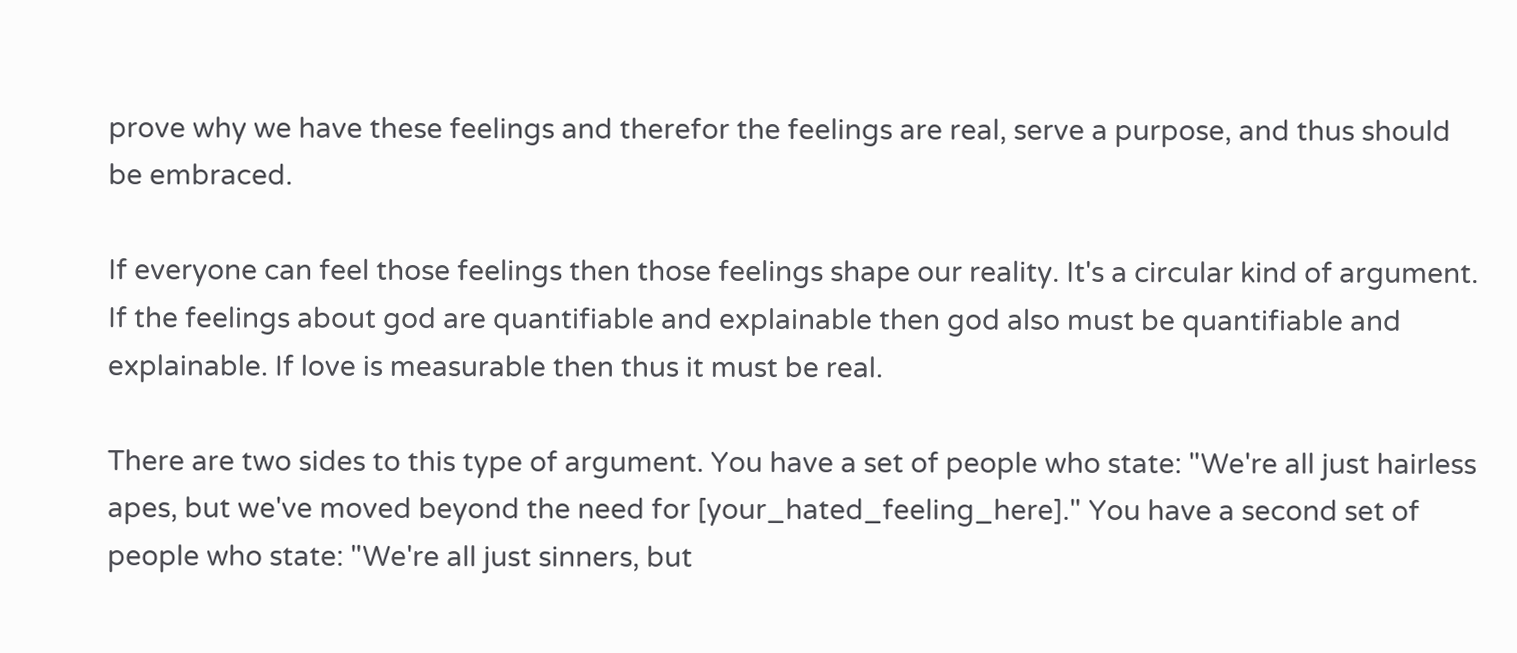prove why we have these feelings and therefor the feelings are real, serve a purpose, and thus should be embraced.

If everyone can feel those feelings then those feelings shape our reality. It's a circular kind of argument. If the feelings about god are quantifiable and explainable then god also must be quantifiable and explainable. If love is measurable then thus it must be real.

There are two sides to this type of argument. You have a set of people who state: "We're all just hairless apes, but we've moved beyond the need for [your_hated_feeling_here]." You have a second set of people who state: "We're all just sinners, but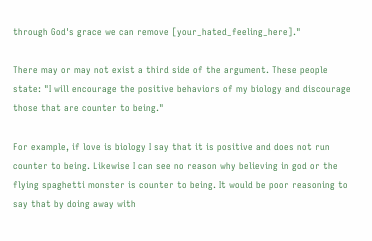through God's grace we can remove [your_hated_feeling_here]."

There may or may not exist a third side of the argument. These people state: "I will encourage the positive behaviors of my biology and discourage those that are counter to being."

For example, if love is biology I say that it is positive and does not run counter to being. Likewise I can see no reason why believing in god or the flying spaghetti monster is counter to being. It would be poor reasoning to say that by doing away with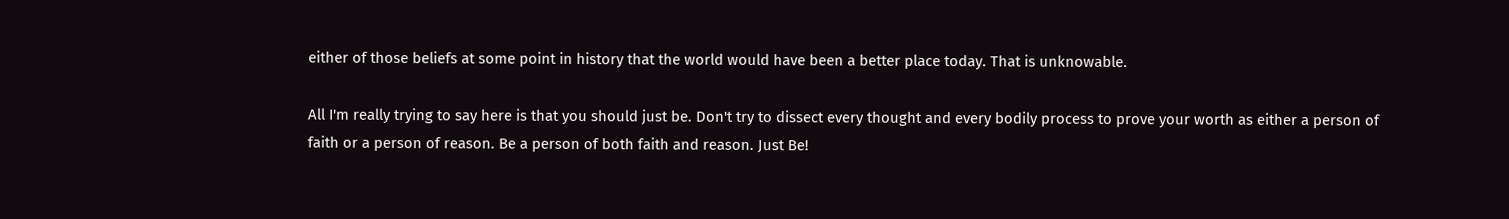either of those beliefs at some point in history that the world would have been a better place today. That is unknowable.

All I'm really trying to say here is that you should just be. Don't try to dissect every thought and every bodily process to prove your worth as either a person of faith or a person of reason. Be a person of both faith and reason. Just Be!